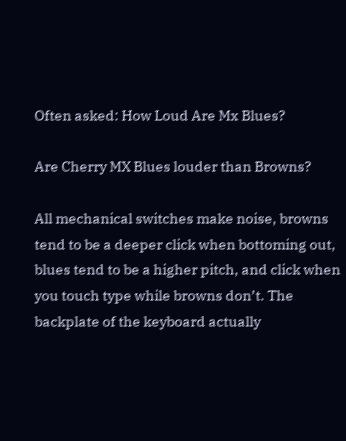Often asked: How Loud Are Mx Blues?

Are Cherry MX Blues louder than Browns?

All mechanical switches make noise, browns tend to be a deeper click when bottoming out, blues tend to be a higher pitch, and click when you touch type while browns don’t. The backplate of the keyboard actually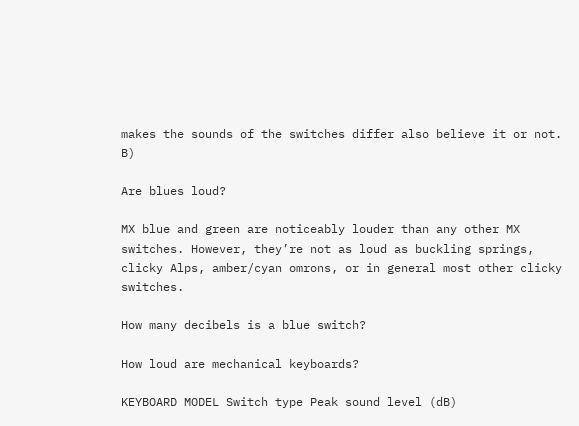makes the sounds of the switches differ also believe it or not. B)

Are blues loud?

MX blue and green are noticeably louder than any other MX switches. However, they’re not as loud as buckling springs, clicky Alps, amber/cyan omrons, or in general most other clicky switches.

How many decibels is a blue switch?

How loud are mechanical keyboards?

KEYBOARD MODEL Switch type Peak sound level (dB)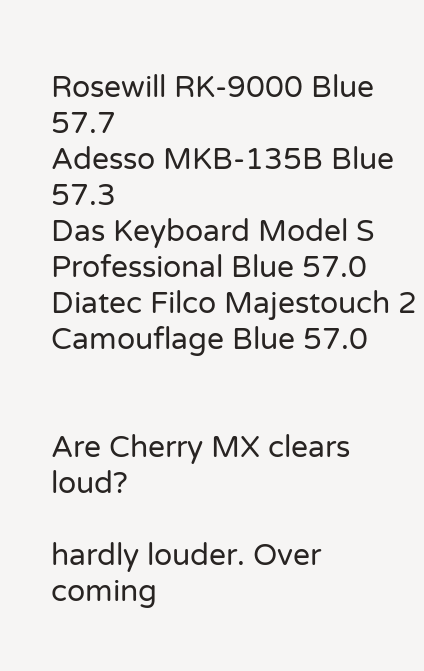Rosewill RK-9000 Blue 57.7
Adesso MKB-135B Blue 57.3
Das Keyboard Model S Professional Blue 57.0
Diatec Filco Majestouch 2 Camouflage Blue 57.0


Are Cherry MX clears loud?

hardly louder. Over coming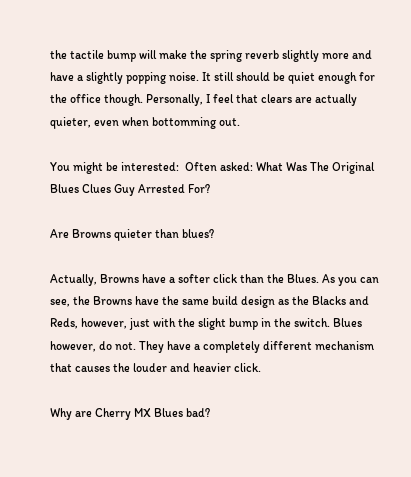the tactile bump will make the spring reverb slightly more and have a slightly popping noise. It still should be quiet enough for the office though. Personally, I feel that clears are actually quieter, even when bottomming out.

You might be interested:  Often asked: What Was The Original Blues Clues Guy Arrested For?

Are Browns quieter than blues?

Actually, Browns have a softer click than the Blues. As you can see, the Browns have the same build design as the Blacks and Reds, however, just with the slight bump in the switch. Blues however, do not. They have a completely different mechanism that causes the louder and heavier click.

Why are Cherry MX Blues bad?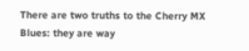There are two truths to the Cherry MX Blues: they are way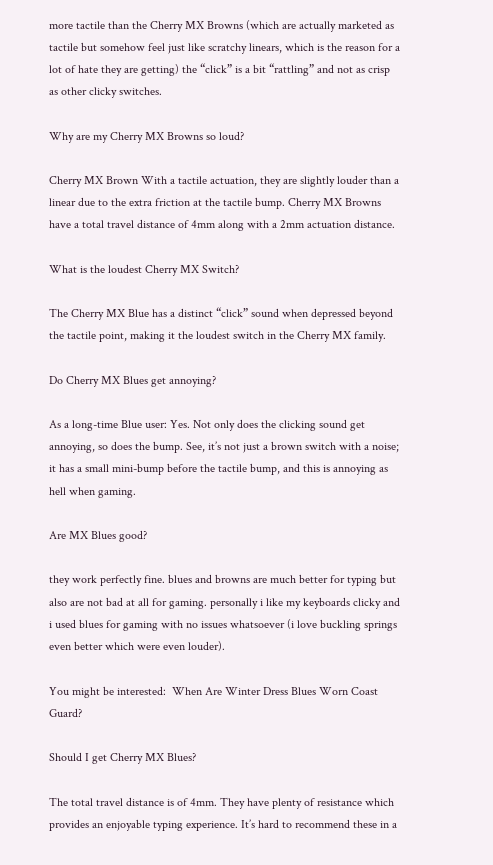more tactile than the Cherry MX Browns (which are actually marketed as tactile but somehow feel just like scratchy linears, which is the reason for a lot of hate they are getting) the “click” is a bit “rattling” and not as crisp as other clicky switches.

Why are my Cherry MX Browns so loud?

Cherry MX Brown With a tactile actuation, they are slightly louder than a linear due to the extra friction at the tactile bump. Cherry MX Browns have a total travel distance of 4mm along with a 2mm actuation distance.

What is the loudest Cherry MX Switch?

The Cherry MX Blue has a distinct “click” sound when depressed beyond the tactile point, making it the loudest switch in the Cherry MX family.

Do Cherry MX Blues get annoying?

As a long-time Blue user: Yes. Not only does the clicking sound get annoying, so does the bump. See, it’s not just a brown switch with a noise; it has a small mini-bump before the tactile bump, and this is annoying as hell when gaming.

Are MX Blues good?

they work perfectly fine. blues and browns are much better for typing but also are not bad at all for gaming. personally i like my keyboards clicky and i used blues for gaming with no issues whatsoever (i love buckling springs even better which were even louder).

You might be interested:  When Are Winter Dress Blues Worn Coast Guard?

Should I get Cherry MX Blues?

The total travel distance is of 4mm. They have plenty of resistance which provides an enjoyable typing experience. It’s hard to recommend these in a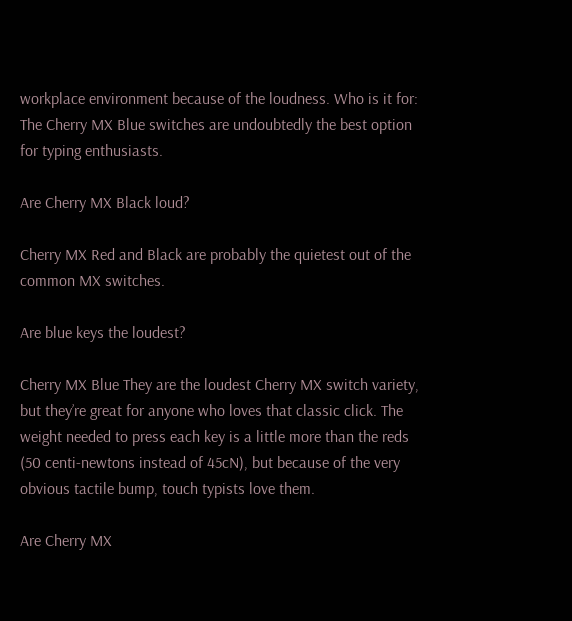workplace environment because of the loudness. Who is it for: The Cherry MX Blue switches are undoubtedly the best option for typing enthusiasts.

Are Cherry MX Black loud?

Cherry MX Red and Black are probably the quietest out of the common MX switches.

Are blue keys the loudest?

Cherry MX Blue They are the loudest Cherry MX switch variety, but they’re great for anyone who loves that classic click. The weight needed to press each key is a little more than the reds (50 centi-newtons instead of 45cN), but because of the very obvious tactile bump, touch typists love them.

Are Cherry MX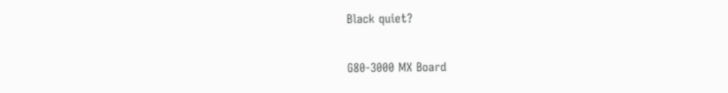Black quiet?

G80-3000 MX Board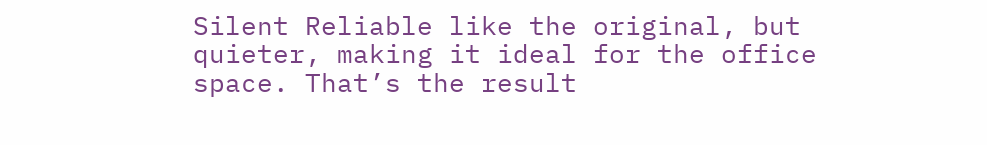Silent Reliable like the original, but quieter, making it ideal for the office space. That’s the result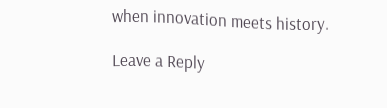when innovation meets history.

Leave a Reply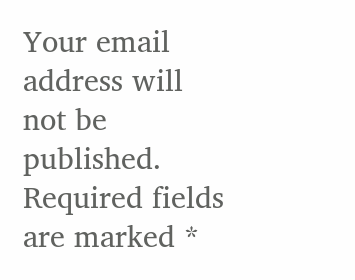Your email address will not be published. Required fields are marked *